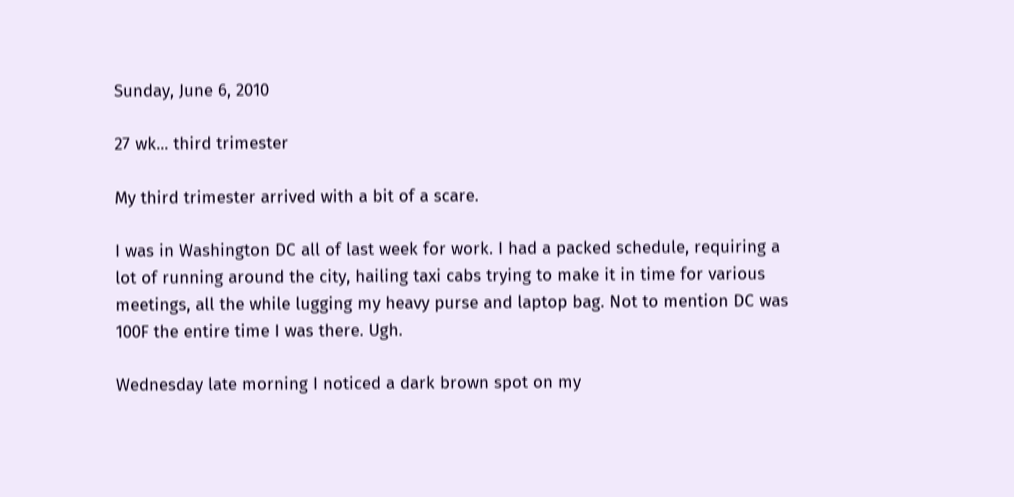Sunday, June 6, 2010

27 wk... third trimester

My third trimester arrived with a bit of a scare.

I was in Washington DC all of last week for work. I had a packed schedule, requiring a lot of running around the city, hailing taxi cabs trying to make it in time for various meetings, all the while lugging my heavy purse and laptop bag. Not to mention DC was 100F the entire time I was there. Ugh.

Wednesday late morning I noticed a dark brown spot on my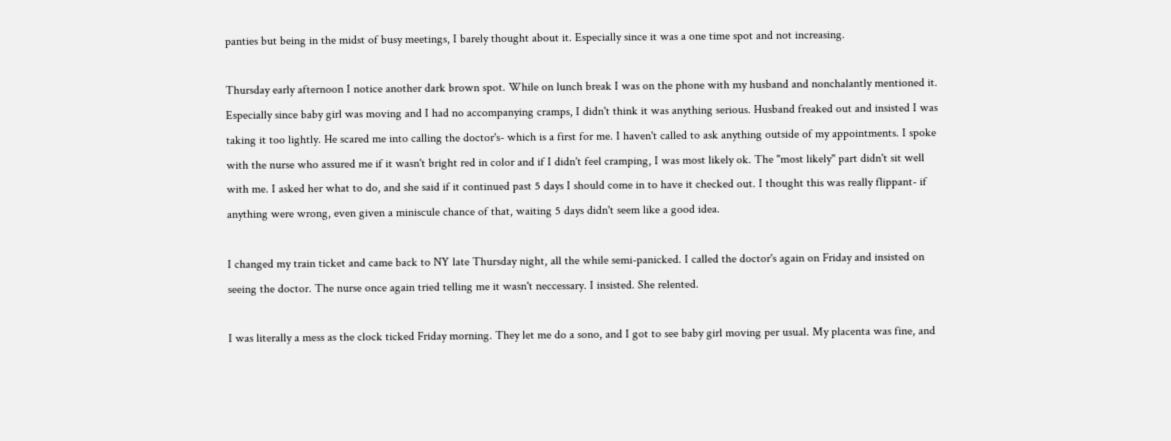panties but being in the midst of busy meetings, I barely thought about it. Especially since it was a one time spot and not increasing.

Thursday early afternoon I notice another dark brown spot. While on lunch break I was on the phone with my husband and nonchalantly mentioned it. Especially since baby girl was moving and I had no accompanying cramps, I didn't think it was anything serious. Husband freaked out and insisted I was taking it too lightly. He scared me into calling the doctor's- which is a first for me. I haven't called to ask anything outside of my appointments. I spoke with the nurse who assured me if it wasn't bright red in color and if I didn't feel cramping, I was most likely ok. The "most likely" part didn't sit well with me. I asked her what to do, and she said if it continued past 5 days I should come in to have it checked out. I thought this was really flippant- if anything were wrong, even given a miniscule chance of that, waiting 5 days didn't seem like a good idea.

I changed my train ticket and came back to NY late Thursday night, all the while semi-panicked. I called the doctor's again on Friday and insisted on seeing the doctor. The nurse once again tried telling me it wasn't neccessary. I insisted. She relented.

I was literally a mess as the clock ticked Friday morning. They let me do a sono, and I got to see baby girl moving per usual. My placenta was fine, and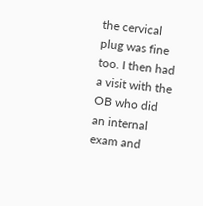the cervical plug was fine too. I then had a visit with the OB who did an internal exam and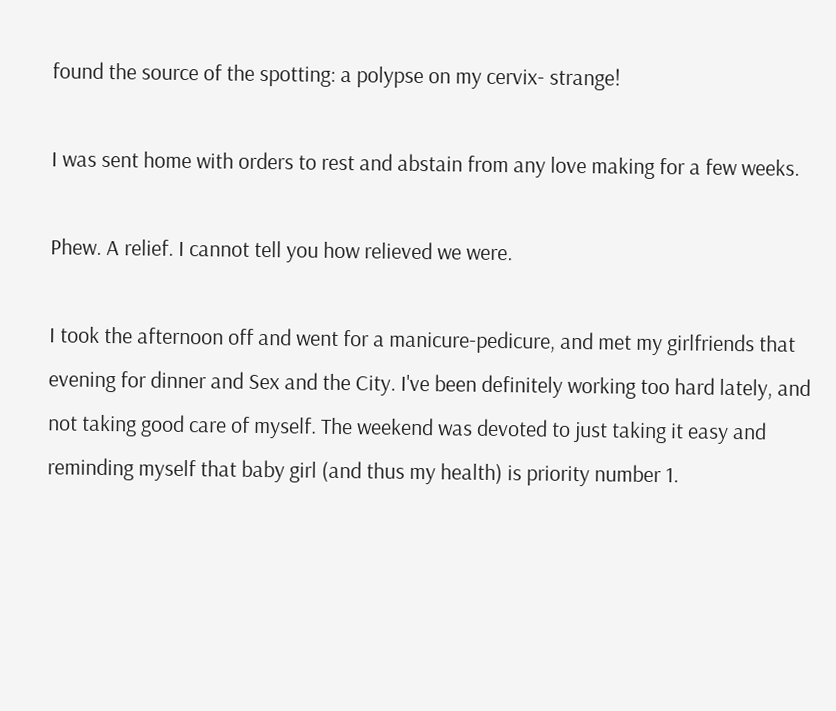found the source of the spotting: a polypse on my cervix- strange!

I was sent home with orders to rest and abstain from any love making for a few weeks.

Phew. A relief. I cannot tell you how relieved we were.

I took the afternoon off and went for a manicure-pedicure, and met my girlfriends that evening for dinner and Sex and the City. I've been definitely working too hard lately, and not taking good care of myself. The weekend was devoted to just taking it easy and reminding myself that baby girl (and thus my health) is priority number 1.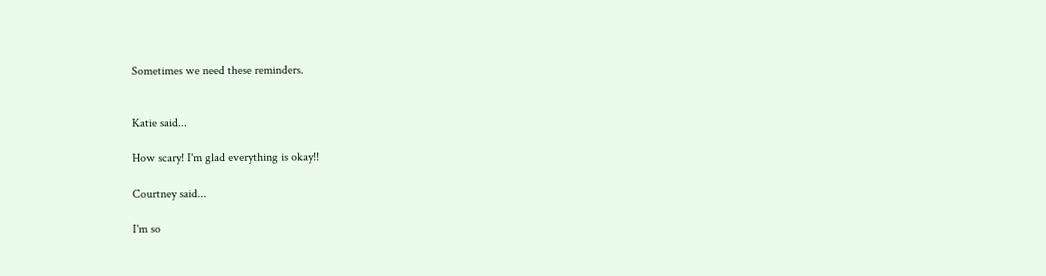Sometimes we need these reminders.


Katie said...

How scary! I'm glad everything is okay!!

Courtney said...

I'm so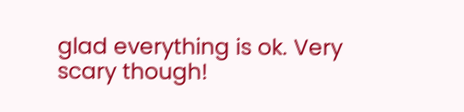glad everything is ok. Very scary though!